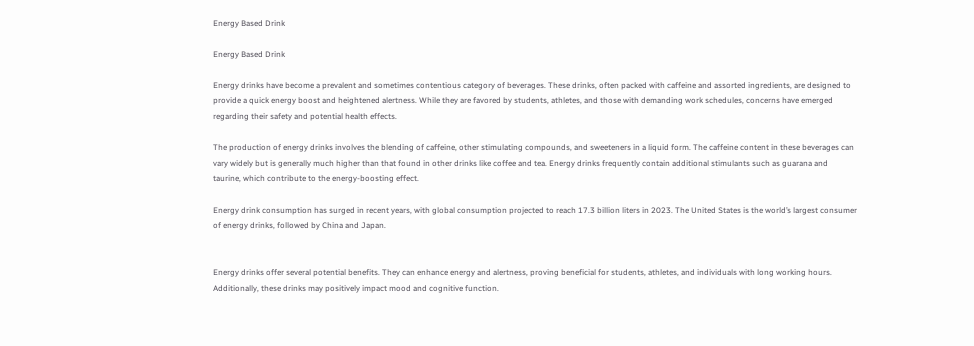Energy Based Drink

Energy Based Drink

Energy drinks have become a prevalent and sometimes contentious category of beverages. These drinks, often packed with caffeine and assorted ingredients, are designed to provide a quick energy boost and heightened alertness. While they are favored by students, athletes, and those with demanding work schedules, concerns have emerged regarding their safety and potential health effects.

The production of energy drinks involves the blending of caffeine, other stimulating compounds, and sweeteners in a liquid form. The caffeine content in these beverages can vary widely but is generally much higher than that found in other drinks like coffee and tea. Energy drinks frequently contain additional stimulants such as guarana and taurine, which contribute to the energy-boosting effect.

Energy drink consumption has surged in recent years, with global consumption projected to reach 17.3 billion liters in 2023. The United States is the world’s largest consumer of energy drinks, followed by China and Japan.


Energy drinks offer several potential benefits. They can enhance energy and alertness, proving beneficial for students, athletes, and individuals with long working hours. Additionally, these drinks may positively impact mood and cognitive function.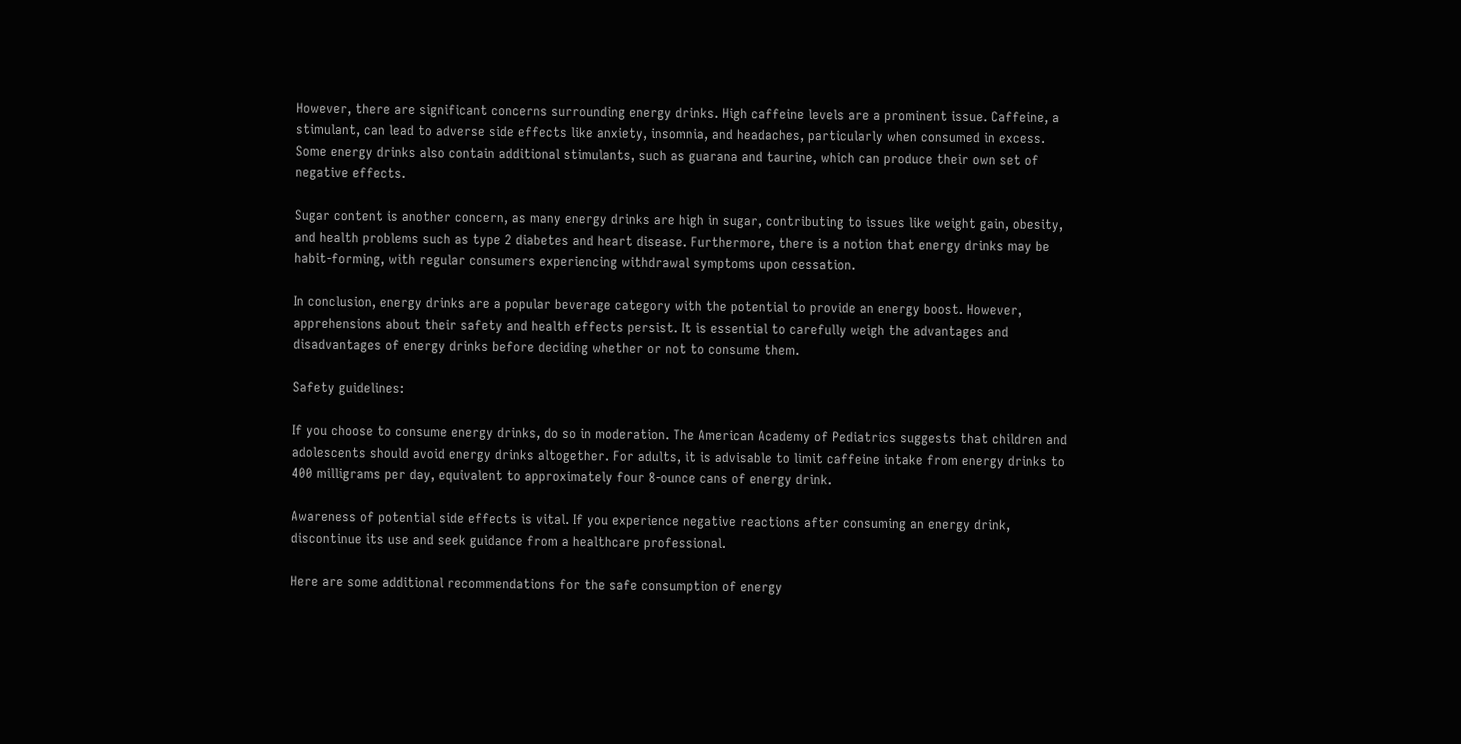However, there are significant concerns surrounding energy drinks. High caffeine levels are a prominent issue. Caffeine, a stimulant, can lead to adverse side effects like anxiety, insomnia, and headaches, particularly when consumed in excess. Some energy drinks also contain additional stimulants, such as guarana and taurine, which can produce their own set of negative effects.

Sugar content is another concern, as many energy drinks are high in sugar, contributing to issues like weight gain, obesity, and health problems such as type 2 diabetes and heart disease. Furthermore, there is a notion that energy drinks may be habit-forming, with regular consumers experiencing withdrawal symptoms upon cessation.

In conclusion, energy drinks are a popular beverage category with the potential to provide an energy boost. However, apprehensions about their safety and health effects persist. It is essential to carefully weigh the advantages and disadvantages of energy drinks before deciding whether or not to consume them.

Safety guidelines:

If you choose to consume energy drinks, do so in moderation. The American Academy of Pediatrics suggests that children and adolescents should avoid energy drinks altogether. For adults, it is advisable to limit caffeine intake from energy drinks to 400 milligrams per day, equivalent to approximately four 8-ounce cans of energy drink.

Awareness of potential side effects is vital. If you experience negative reactions after consuming an energy drink, discontinue its use and seek guidance from a healthcare professional.

Here are some additional recommendations for the safe consumption of energy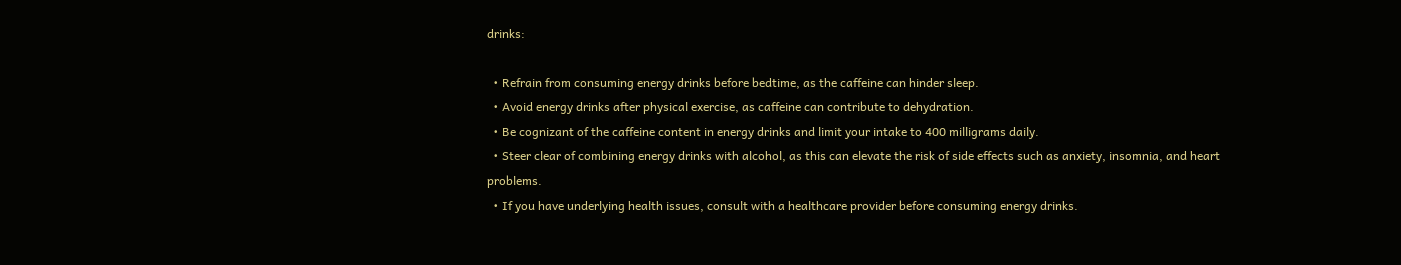drinks:

  • Refrain from consuming energy drinks before bedtime, as the caffeine can hinder sleep.
  • Avoid energy drinks after physical exercise, as caffeine can contribute to dehydration.
  • Be cognizant of the caffeine content in energy drinks and limit your intake to 400 milligrams daily.
  • Steer clear of combining energy drinks with alcohol, as this can elevate the risk of side effects such as anxiety, insomnia, and heart problems.
  • If you have underlying health issues, consult with a healthcare provider before consuming energy drinks.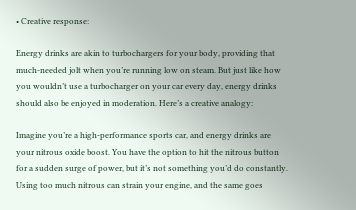• Creative response:

Energy drinks are akin to turbochargers for your body, providing that much-needed jolt when you’re running low on steam. But just like how you wouldn’t use a turbocharger on your car every day, energy drinks should also be enjoyed in moderation. Here’s a creative analogy:

Imagine you’re a high-performance sports car, and energy drinks are your nitrous oxide boost. You have the option to hit the nitrous button for a sudden surge of power, but it’s not something you’d do constantly. Using too much nitrous can strain your engine, and the same goes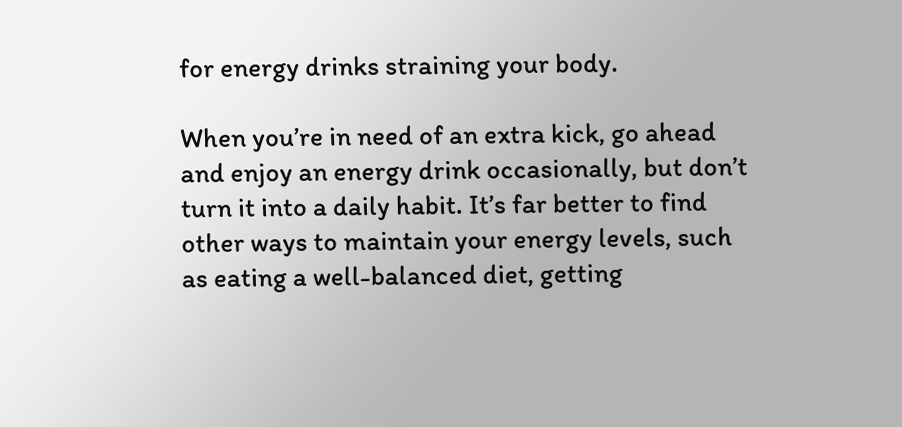for energy drinks straining your body.

When you’re in need of an extra kick, go ahead and enjoy an energy drink occasionally, but don’t turn it into a daily habit. It’s far better to find other ways to maintain your energy levels, such as eating a well-balanced diet, getting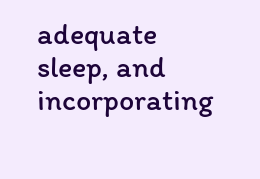adequate sleep, and incorporating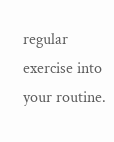regular exercise into your routine.